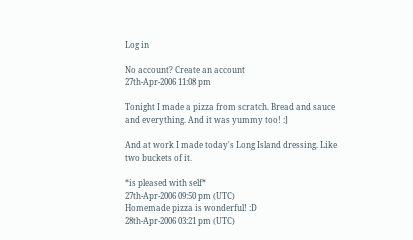Log in

No account? Create an account
27th-Apr-2006 11:08 pm

Tonight I made a pizza from scratch. Bread and sauce and everything. And it was yummy too! :]

And at work I made today's Long Island dressing. Like two buckets of it.

*is pleased with self*
27th-Apr-2006 09:50 pm (UTC)
Homemade pizza is wonderful! :D
28th-Apr-2006 03:21 pm (UTC)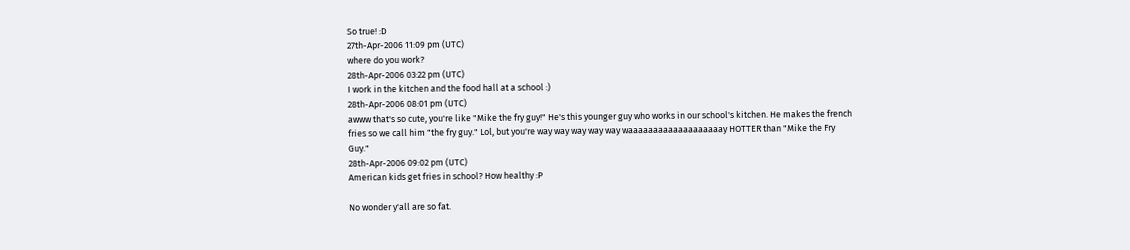So true! :D
27th-Apr-2006 11:09 pm (UTC)
where do you work?
28th-Apr-2006 03:22 pm (UTC)
I work in the kitchen and the food hall at a school :)
28th-Apr-2006 08:01 pm (UTC)
awww that's so cute, you're like "Mike the fry guy!" He's this younger guy who works in our school's kitchen. He makes the french fries so we call him "the fry guy." Lol, but you're way way way way way waaaaaaaaaaaaaaaaaaay HOTTER than "Mike the Fry Guy."
28th-Apr-2006 09:02 pm (UTC)
American kids get fries in school? How healthy :P

No wonder y'all are so fat.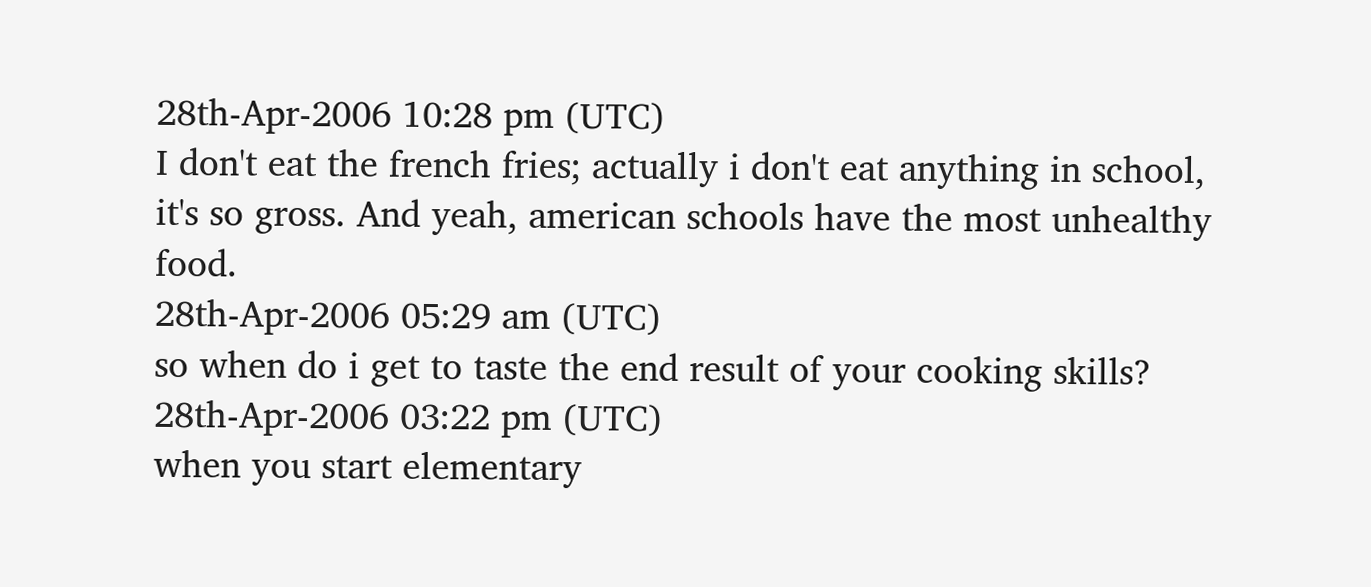28th-Apr-2006 10:28 pm (UTC)
I don't eat the french fries; actually i don't eat anything in school, it's so gross. And yeah, american schools have the most unhealthy food.
28th-Apr-2006 05:29 am (UTC)
so when do i get to taste the end result of your cooking skills?
28th-Apr-2006 03:22 pm (UTC)
when you start elementary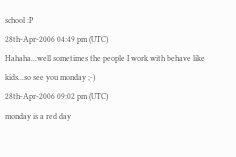school :P
28th-Apr-2006 04:49 pm (UTC)
Hahaha...well sometimes the people I work with behave like kids...so see you monday ;-)
28th-Apr-2006 09:02 pm (UTC)
monday is a red day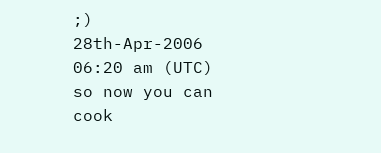;)
28th-Apr-2006 06:20 am (UTC)
so now you can cook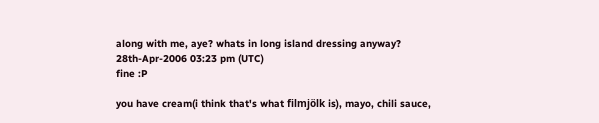along with me, aye? whats in long island dressing anyway?
28th-Apr-2006 03:23 pm (UTC)
fine :P

you have cream(i think that's what filmjölk is), mayo, chili sauce,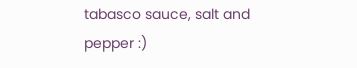tabasco sauce, salt and pepper :)